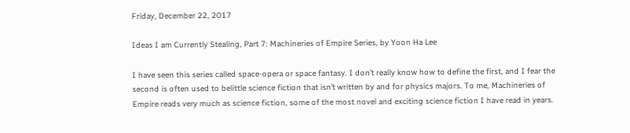Friday, December 22, 2017

Ideas I am Currently Stealing, Part 7: Machineries of Empire Series, by Yoon Ha Lee

I have seen this series called space-opera or space fantasy. I don’t really know how to define the first, and I fear the second is often used to belittle science fiction that isn’t written by and for physics majors. To me, Machineries of Empire reads very much as science fiction, some of the most novel and exciting science fiction I have read in years.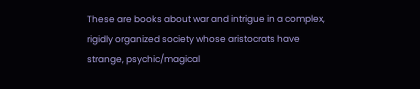These are books about war and intrigue in a complex, rigidly organized society whose aristocrats have strange, psychic/magical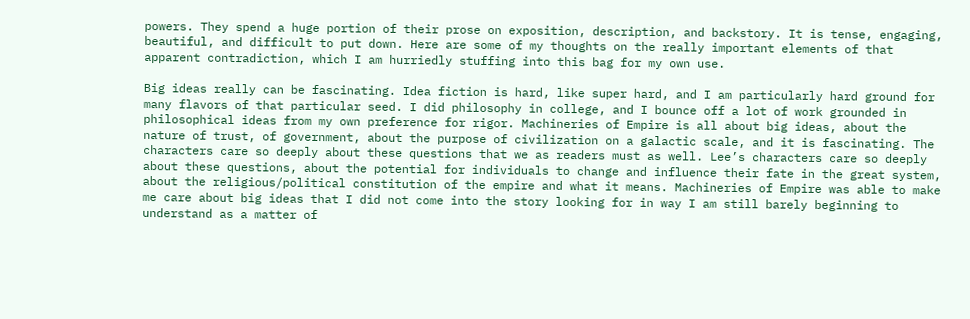powers. They spend a huge portion of their prose on exposition, description, and backstory. It is tense, engaging, beautiful, and difficult to put down. Here are some of my thoughts on the really important elements of that apparent contradiction, which I am hurriedly stuffing into this bag for my own use.

Big ideas really can be fascinating. Idea fiction is hard, like super hard, and I am particularly hard ground for many flavors of that particular seed. I did philosophy in college, and I bounce off a lot of work grounded in philosophical ideas from my own preference for rigor. Machineries of Empire is all about big ideas, about the nature of trust, of government, about the purpose of civilization on a galactic scale, and it is fascinating. The characters care so deeply about these questions that we as readers must as well. Lee’s characters care so deeply about these questions, about the potential for individuals to change and influence their fate in the great system, about the religious/political constitution of the empire and what it means. Machineries of Empire was able to make me care about big ideas that I did not come into the story looking for in way I am still barely beginning to understand as a matter of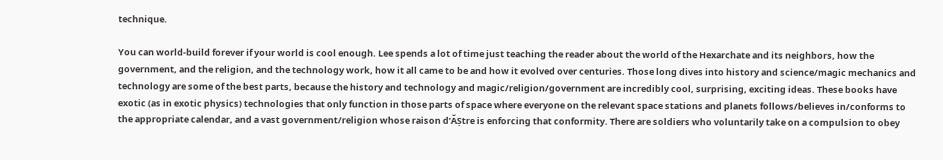technique.

You can world-build forever if your world is cool enough. Lee spends a lot of time just teaching the reader about the world of the Hexarchate and its neighbors, how the government, and the religion, and the technology work, how it all came to be and how it evolved over centuries. Those long dives into history and science/magic mechanics and technology are some of the best parts, because the history and technology and magic/religion/government are incredibly cool, surprising, exciting ideas. These books have exotic (as in exotic physics) technologies that only function in those parts of space where everyone on the relevant space stations and planets follows/believes in/conforms to the appropriate calendar, and a vast government/religion whose raison d’ĂȘtre is enforcing that conformity. There are soldiers who voluntarily take on a compulsion to obey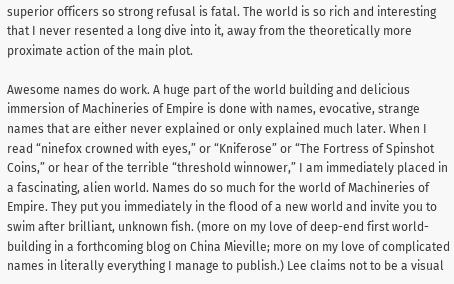superior officers so strong refusal is fatal. The world is so rich and interesting that I never resented a long dive into it, away from the theoretically more proximate action of the main plot.

Awesome names do work. A huge part of the world building and delicious immersion of Machineries of Empire is done with names, evocative, strange names that are either never explained or only explained much later. When I read “ninefox crowned with eyes,” or “Kniferose” or “The Fortress of Spinshot Coins,” or hear of the terrible “threshold winnower,” I am immediately placed in a fascinating, alien world. Names do so much for the world of Machineries of Empire. They put you immediately in the flood of a new world and invite you to swim after brilliant, unknown fish. (more on my love of deep-end first world-building in a forthcoming blog on China Mieville; more on my love of complicated names in literally everything I manage to publish.) Lee claims not to be a visual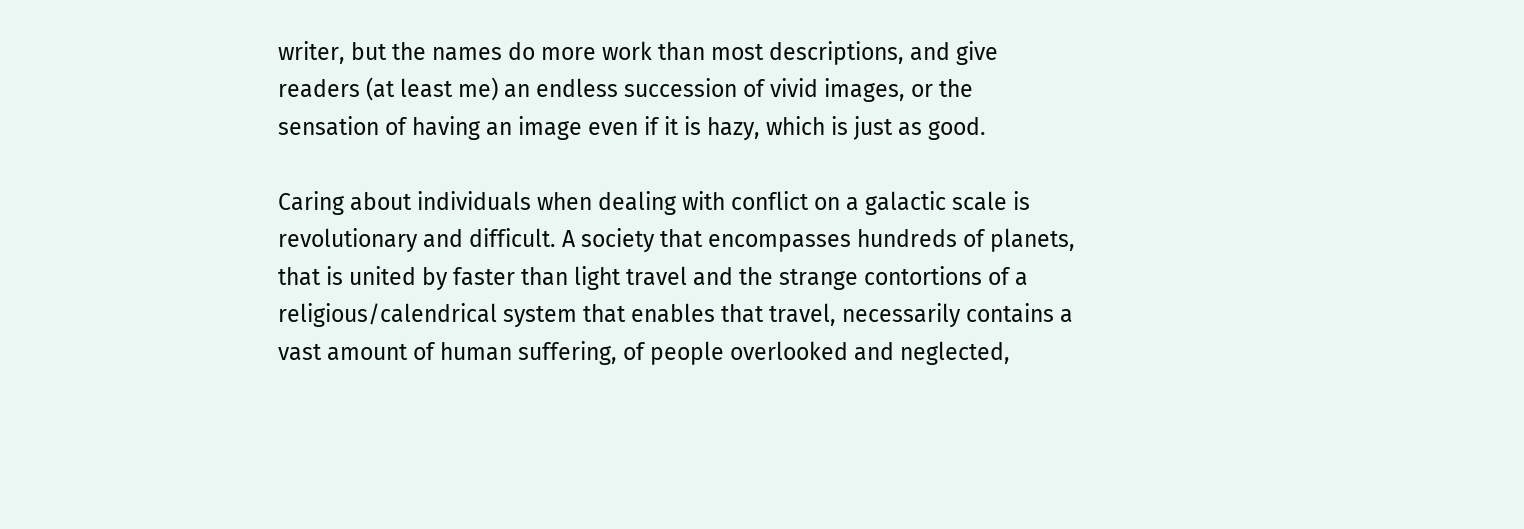writer, but the names do more work than most descriptions, and give readers (at least me) an endless succession of vivid images, or the sensation of having an image even if it is hazy, which is just as good.

Caring about individuals when dealing with conflict on a galactic scale is revolutionary and difficult. A society that encompasses hundreds of planets, that is united by faster than light travel and the strange contortions of a religious/calendrical system that enables that travel, necessarily contains a vast amount of human suffering, of people overlooked and neglected,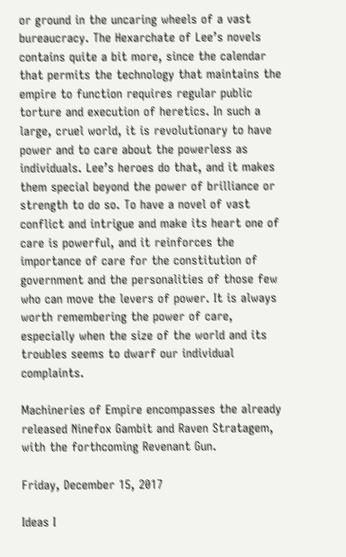or ground in the uncaring wheels of a vast bureaucracy. The Hexarchate of Lee’s novels contains quite a bit more, since the calendar that permits the technology that maintains the empire to function requires regular public torture and execution of heretics. In such a large, cruel world, it is revolutionary to have power and to care about the powerless as individuals. Lee’s heroes do that, and it makes them special beyond the power of brilliance or strength to do so. To have a novel of vast conflict and intrigue and make its heart one of care is powerful, and it reinforces the importance of care for the constitution of government and the personalities of those few who can move the levers of power. It is always worth remembering the power of care, especially when the size of the world and its troubles seems to dwarf our individual complaints.

Machineries of Empire encompasses the already released Ninefox Gambit and Raven Stratagem, with the forthcoming Revenant Gun.

Friday, December 15, 2017

Ideas I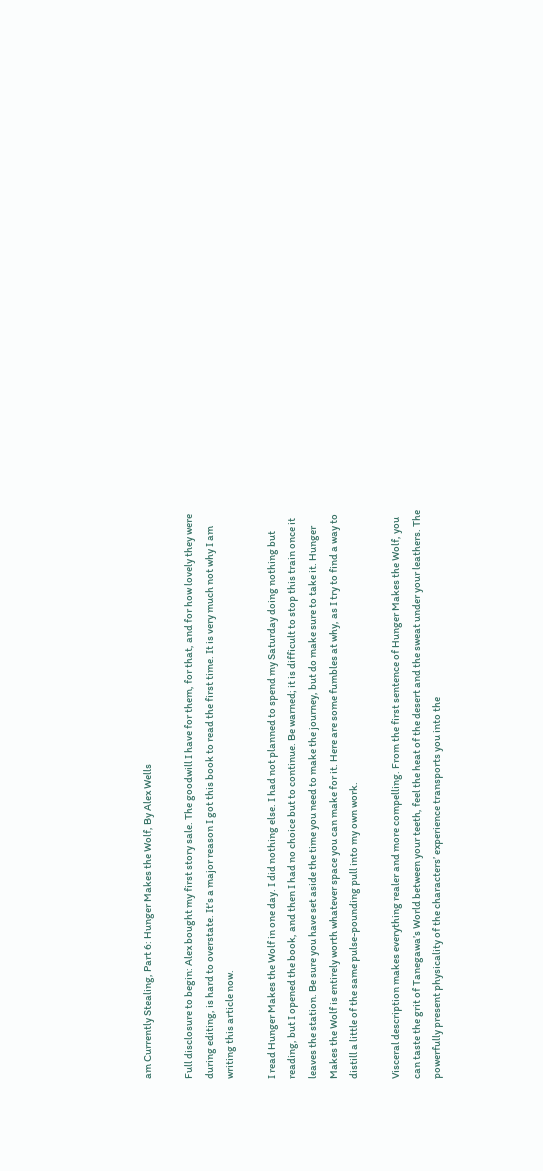am Currently Stealing, Part 6: Hunger Makes the Wolf, By Alex Wells

Full disclosure to begin: Alex bought my first story sale. The goodwill I have for them, for that, and for how lovely they were during editing, is hard to overstate. It’s a major reason I got this book to read the first time. It is very much not why I am writing this article now.

I read Hunger Makes the Wolf in one day. I did nothing else. I had not planned to spend my Saturday doing nothing but reading, but I opened the book, and then I had no choice but to continue. Be warned; it is difficult to stop this train once it leaves the station. Be sure you have set aside the time you need to make the journey, but do make sure to take it. Hunger Makes the Wolf is entirely worth whatever space you can make for it. Here are some fumbles at why, as I try to find a way to distill a little of the same pulse-pounding pull into my own work.

Visceral description makes everything realer and more compelling. From the first sentence of Hunger Makes the Wolf, you can taste the grit of Tanegawa’s World between your teeth, feel the heat of the desert and the sweat under your leathers. The powerfully present physicality of the characters’ experience transports you into the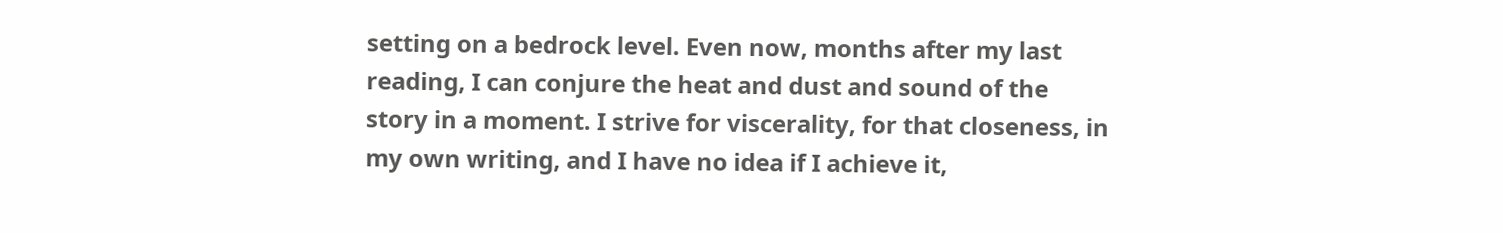setting on a bedrock level. Even now, months after my last reading, I can conjure the heat and dust and sound of the story in a moment. I strive for viscerality, for that closeness, in my own writing, and I have no idea if I achieve it,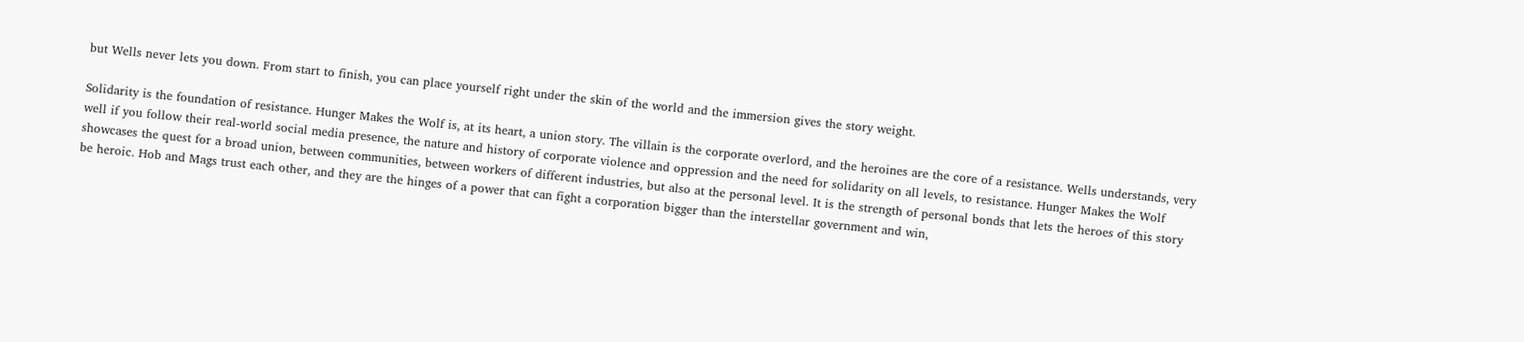but Wells never lets you down. From start to finish, you can place yourself right under the skin of the world and the immersion gives the story weight.

Solidarity is the foundation of resistance. Hunger Makes the Wolf is, at its heart, a union story. The villain is the corporate overlord, and the heroines are the core of a resistance. Wells understands, very well if you follow their real-world social media presence, the nature and history of corporate violence and oppression and the need for solidarity on all levels, to resistance. Hunger Makes the Wolf showcases the quest for a broad union, between communities, between workers of different industries, but also at the personal level. It is the strength of personal bonds that lets the heroes of this story be heroic. Hob and Mags trust each other, and they are the hinges of a power that can fight a corporation bigger than the interstellar government and win,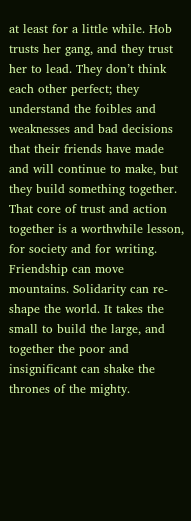at least for a little while. Hob trusts her gang, and they trust her to lead. They don’t think each other perfect; they understand the foibles and weaknesses and bad decisions that their friends have made and will continue to make, but they build something together. That core of trust and action together is a worthwhile lesson, for society and for writing. Friendship can move mountains. Solidarity can re-shape the world. It takes the small to build the large, and together the poor and insignificant can shake the thrones of the mighty.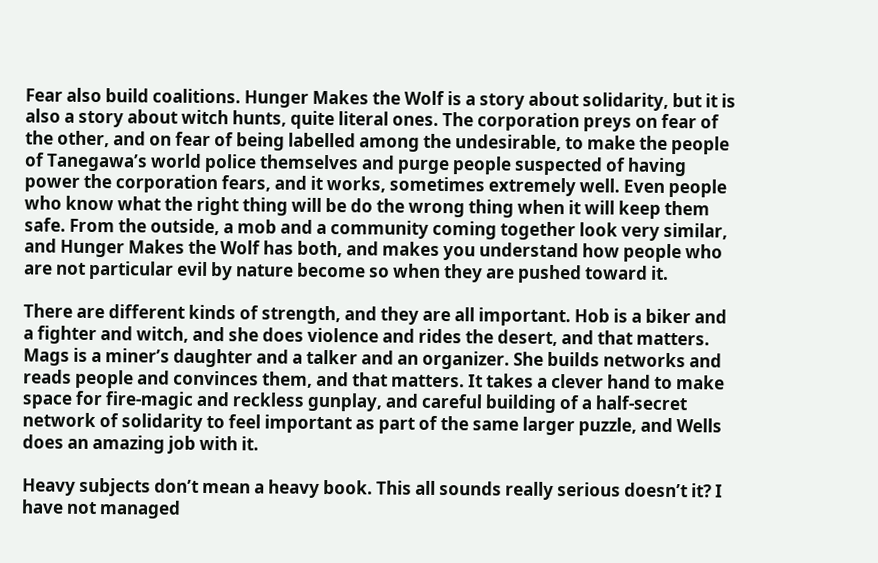Fear also build coalitions. Hunger Makes the Wolf is a story about solidarity, but it is also a story about witch hunts, quite literal ones. The corporation preys on fear of the other, and on fear of being labelled among the undesirable, to make the people of Tanegawa’s world police themselves and purge people suspected of having power the corporation fears, and it works, sometimes extremely well. Even people who know what the right thing will be do the wrong thing when it will keep them safe. From the outside, a mob and a community coming together look very similar, and Hunger Makes the Wolf has both, and makes you understand how people who are not particular evil by nature become so when they are pushed toward it.

There are different kinds of strength, and they are all important. Hob is a biker and a fighter and witch, and she does violence and rides the desert, and that matters. Mags is a miner’s daughter and a talker and an organizer. She builds networks and reads people and convinces them, and that matters. It takes a clever hand to make space for fire-magic and reckless gunplay, and careful building of a half-secret network of solidarity to feel important as part of the same larger puzzle, and Wells does an amazing job with it.

Heavy subjects don’t mean a heavy book. This all sounds really serious doesn’t it? I have not managed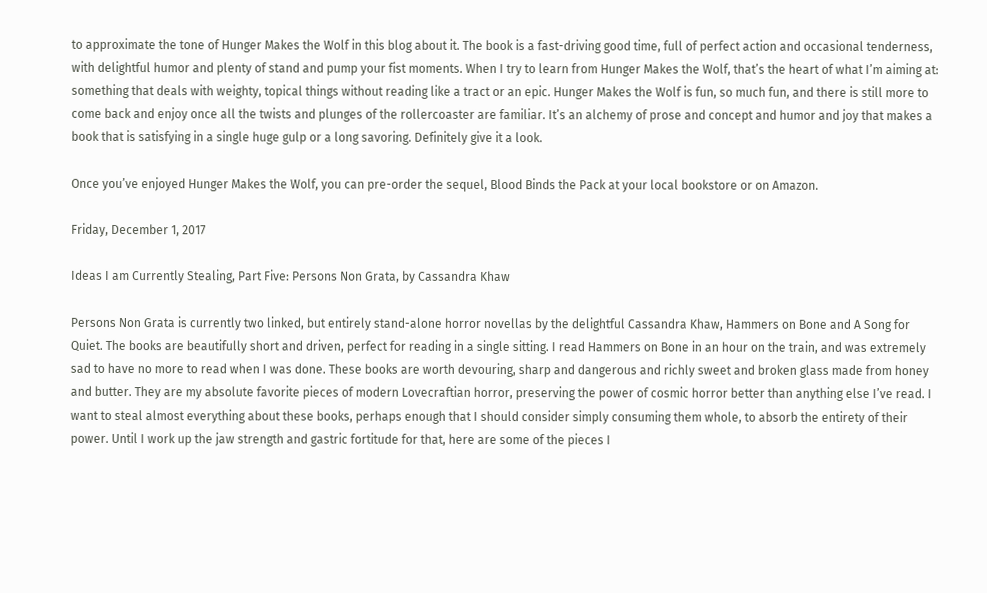to approximate the tone of Hunger Makes the Wolf in this blog about it. The book is a fast-driving good time, full of perfect action and occasional tenderness, with delightful humor and plenty of stand and pump your fist moments. When I try to learn from Hunger Makes the Wolf, that’s the heart of what I’m aiming at: something that deals with weighty, topical things without reading like a tract or an epic. Hunger Makes the Wolf is fun, so much fun, and there is still more to come back and enjoy once all the twists and plunges of the rollercoaster are familiar. It’s an alchemy of prose and concept and humor and joy that makes a book that is satisfying in a single huge gulp or a long savoring. Definitely give it a look.

Once you’ve enjoyed Hunger Makes the Wolf, you can pre-order the sequel, Blood Binds the Pack at your local bookstore or on Amazon.

Friday, December 1, 2017

Ideas I am Currently Stealing, Part Five: Persons Non Grata, by Cassandra Khaw

Persons Non Grata is currently two linked, but entirely stand-alone horror novellas by the delightful Cassandra Khaw, Hammers on Bone and A Song for Quiet. The books are beautifully short and driven, perfect for reading in a single sitting. I read Hammers on Bone in an hour on the train, and was extremely sad to have no more to read when I was done. These books are worth devouring, sharp and dangerous and richly sweet and broken glass made from honey and butter. They are my absolute favorite pieces of modern Lovecraftian horror, preserving the power of cosmic horror better than anything else I’ve read. I want to steal almost everything about these books, perhaps enough that I should consider simply consuming them whole, to absorb the entirety of their power. Until I work up the jaw strength and gastric fortitude for that, here are some of the pieces I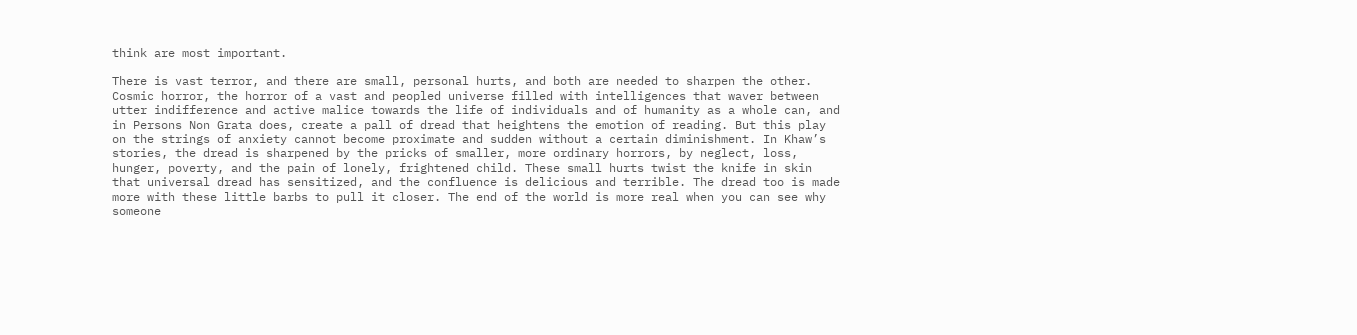think are most important.

There is vast terror, and there are small, personal hurts, and both are needed to sharpen the other. Cosmic horror, the horror of a vast and peopled universe filled with intelligences that waver between utter indifference and active malice towards the life of individuals and of humanity as a whole can, and in Persons Non Grata does, create a pall of dread that heightens the emotion of reading. But this play on the strings of anxiety cannot become proximate and sudden without a certain diminishment. In Khaw’s stories, the dread is sharpened by the pricks of smaller, more ordinary horrors, by neglect, loss, hunger, poverty, and the pain of lonely, frightened child. These small hurts twist the knife in skin that universal dread has sensitized, and the confluence is delicious and terrible. The dread too is made more with these little barbs to pull it closer. The end of the world is more real when you can see why someone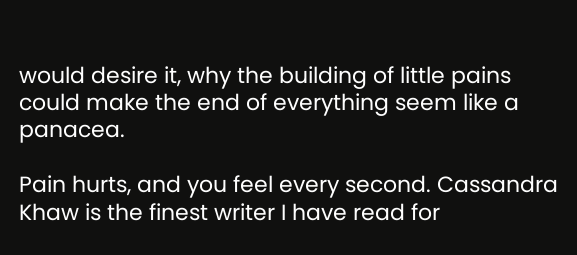would desire it, why the building of little pains could make the end of everything seem like a panacea.

Pain hurts, and you feel every second. Cassandra Khaw is the finest writer I have read for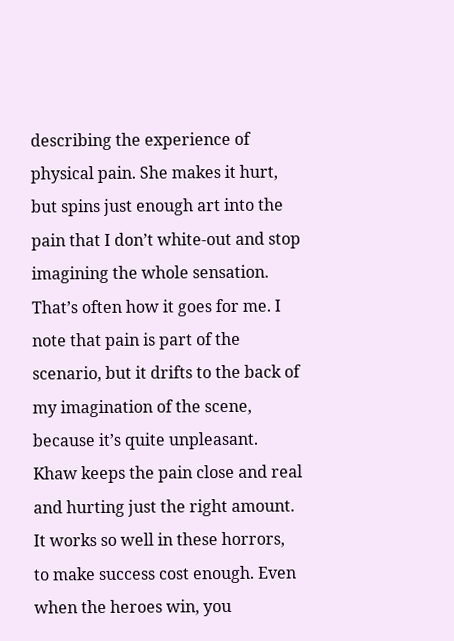describing the experience of physical pain. She makes it hurt, but spins just enough art into the pain that I don’t white-out and stop imagining the whole sensation. That’s often how it goes for me. I note that pain is part of the scenario, but it drifts to the back of my imagination of the scene, because it’s quite unpleasant. Khaw keeps the pain close and real and hurting just the right amount. It works so well in these horrors, to make success cost enough. Even when the heroes win, you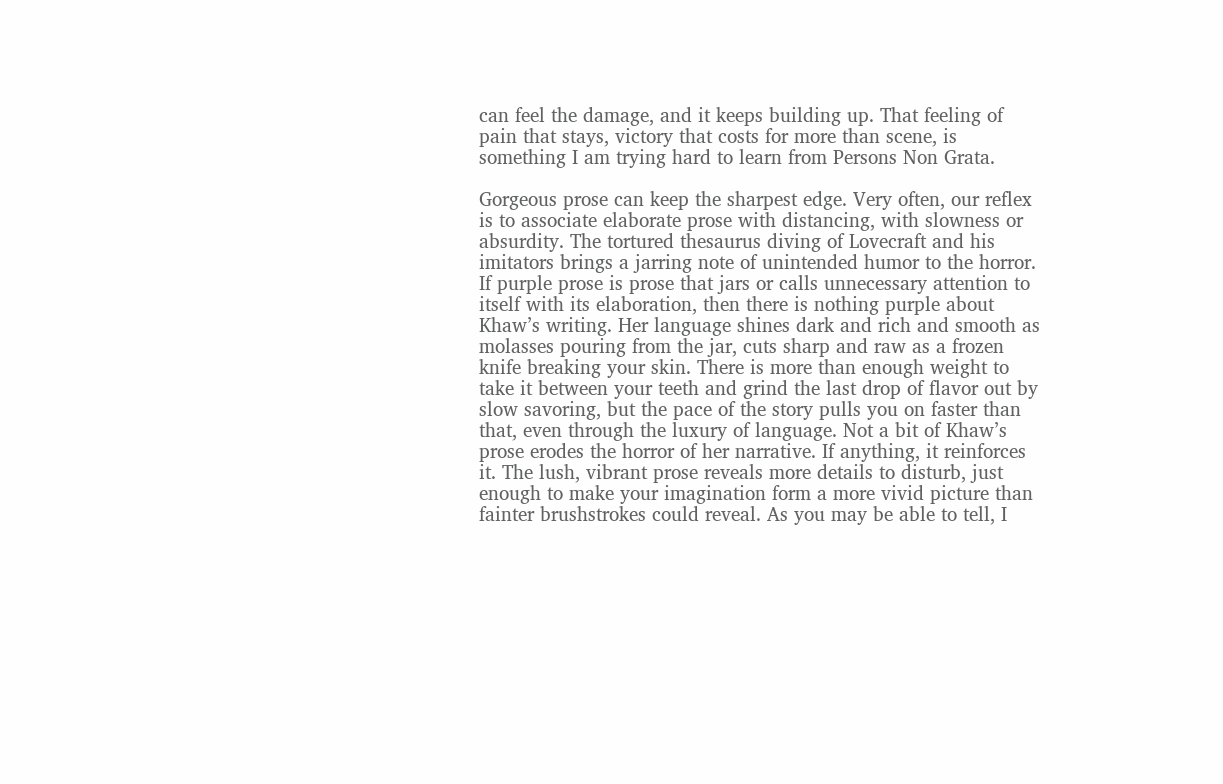can feel the damage, and it keeps building up. That feeling of pain that stays, victory that costs for more than scene, is something I am trying hard to learn from Persons Non Grata.

Gorgeous prose can keep the sharpest edge. Very often, our reflex is to associate elaborate prose with distancing, with slowness or absurdity. The tortured thesaurus diving of Lovecraft and his imitators brings a jarring note of unintended humor to the horror. If purple prose is prose that jars or calls unnecessary attention to itself with its elaboration, then there is nothing purple about Khaw’s writing. Her language shines dark and rich and smooth as molasses pouring from the jar, cuts sharp and raw as a frozen knife breaking your skin. There is more than enough weight to take it between your teeth and grind the last drop of flavor out by slow savoring, but the pace of the story pulls you on faster than that, even through the luxury of language. Not a bit of Khaw’s prose erodes the horror of her narrative. If anything, it reinforces it. The lush, vibrant prose reveals more details to disturb, just enough to make your imagination form a more vivid picture than fainter brushstrokes could reveal. As you may be able to tell, I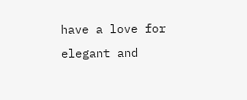have a love for elegant and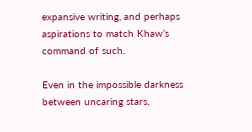expansive writing, and perhaps aspirations to match Khaw’s command of such.

Even in the impossible darkness between uncaring stars,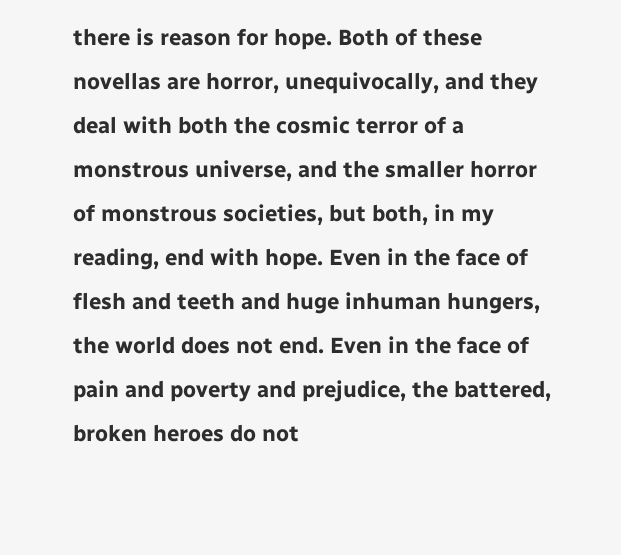there is reason for hope. Both of these novellas are horror, unequivocally, and they deal with both the cosmic terror of a monstrous universe, and the smaller horror of monstrous societies, but both, in my reading, end with hope. Even in the face of flesh and teeth and huge inhuman hungers, the world does not end. Even in the face of pain and poverty and prejudice, the battered, broken heroes do not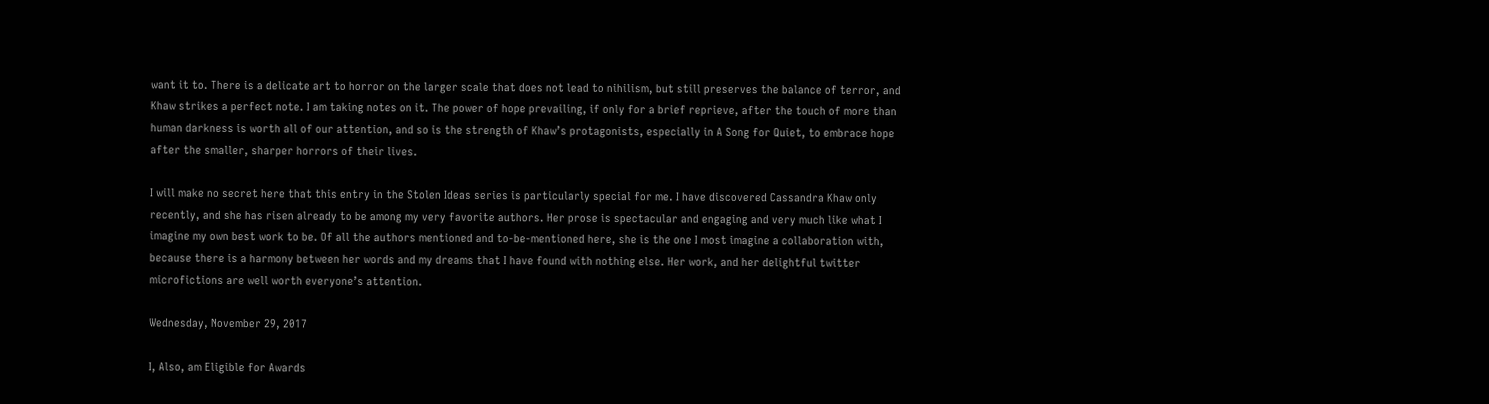want it to. There is a delicate art to horror on the larger scale that does not lead to nihilism, but still preserves the balance of terror, and Khaw strikes a perfect note. I am taking notes on it. The power of hope prevailing, if only for a brief reprieve, after the touch of more than human darkness is worth all of our attention, and so is the strength of Khaw’s protagonists, especially in A Song for Quiet, to embrace hope after the smaller, sharper horrors of their lives.

I will make no secret here that this entry in the Stolen Ideas series is particularly special for me. I have discovered Cassandra Khaw only recently, and she has risen already to be among my very favorite authors. Her prose is spectacular and engaging and very much like what I imagine my own best work to be. Of all the authors mentioned and to-be-mentioned here, she is the one I most imagine a collaboration with, because there is a harmony between her words and my dreams that I have found with nothing else. Her work, and her delightful twitter microfictions are well worth everyone’s attention.

Wednesday, November 29, 2017

I, Also, am Eligible for Awards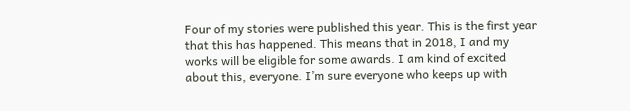Four of my stories were published this year. This is the first year that this has happened. This means that in 2018, I and my works will be eligible for some awards. I am kind of excited about this, everyone. I’m sure everyone who keeps up with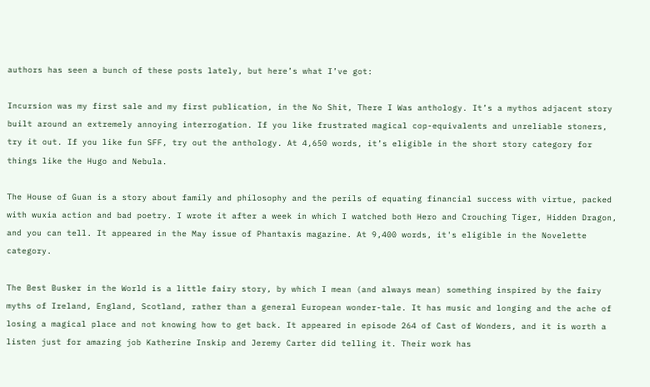authors has seen a bunch of these posts lately, but here’s what I’ve got:

Incursion was my first sale and my first publication, in the No Shit, There I Was anthology. It’s a mythos adjacent story built around an extremely annoying interrogation. If you like frustrated magical cop-equivalents and unreliable stoners, try it out. If you like fun SFF, try out the anthology. At 4,650 words, it’s eligible in the short story category for things like the Hugo and Nebula.

The House of Guan is a story about family and philosophy and the perils of equating financial success with virtue, packed with wuxia action and bad poetry. I wrote it after a week in which I watched both Hero and Crouching Tiger, Hidden Dragon, and you can tell. It appeared in the May issue of Phantaxis magazine. At 9,400 words, it's eligible in the Novelette category.

The Best Busker in the World is a little fairy story, by which I mean (and always mean) something inspired by the fairy myths of Ireland, England, Scotland, rather than a general European wonder-tale. It has music and longing and the ache of losing a magical place and not knowing how to get back. It appeared in episode 264 of Cast of Wonders, and it is worth a listen just for amazing job Katherine Inskip and Jeremy Carter did telling it. Their work has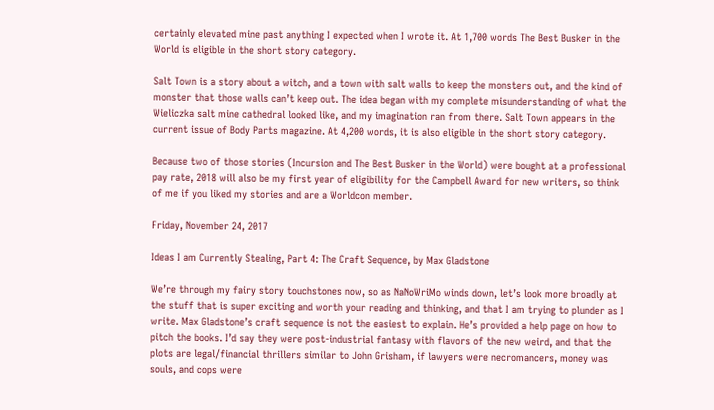certainly elevated mine past anything I expected when I wrote it. At 1,700 words The Best Busker in the World is eligible in the short story category.

Salt Town is a story about a witch, and a town with salt walls to keep the monsters out, and the kind of monster that those walls can’t keep out. The idea began with my complete misunderstanding of what the Wieliczka salt mine cathedral looked like, and my imagination ran from there. Salt Town appears in the current issue of Body Parts magazine. At 4,200 words, it is also eligible in the short story category.

Because two of those stories (Incursion and The Best Busker in the World) were bought at a professional pay rate, 2018 will also be my first year of eligibility for the Campbell Award for new writers, so think of me if you liked my stories and are a Worldcon member.

Friday, November 24, 2017

Ideas I am Currently Stealing, Part 4: The Craft Sequence, by Max Gladstone

We’re through my fairy story touchstones now, so as NaNoWriMo winds down, let’s look more broadly at the stuff that is super exciting and worth your reading and thinking, and that I am trying to plunder as I write. Max Gladstone’s craft sequence is not the easiest to explain. He’s provided a help page on how to pitch the books. I’d say they were post-industrial fantasy with flavors of the new weird, and that the plots are legal/financial thrillers similar to John Grisham, if lawyers were necromancers, money was souls, and cops were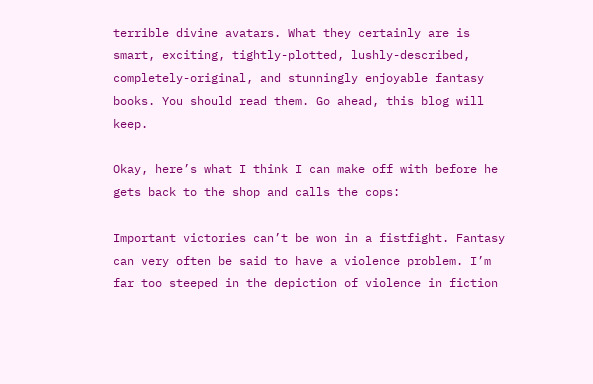terrible divine avatars. What they certainly are is smart, exciting, tightly-plotted, lushly-described, completely-original, and stunningly enjoyable fantasy books. You should read them. Go ahead, this blog will keep.

Okay, here’s what I think I can make off with before he gets back to the shop and calls the cops:

Important victories can’t be won in a fistfight. Fantasy can very often be said to have a violence problem. I’m far too steeped in the depiction of violence in fiction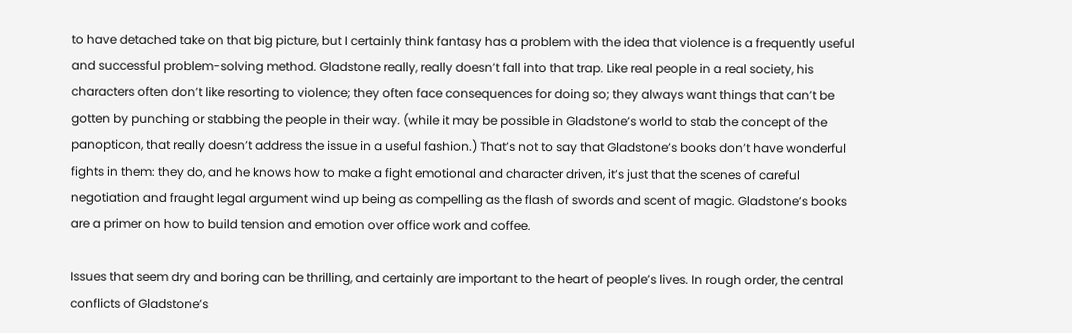to have detached take on that big picture, but I certainly think fantasy has a problem with the idea that violence is a frequently useful and successful problem-solving method. Gladstone really, really doesn’t fall into that trap. Like real people in a real society, his characters often don’t like resorting to violence; they often face consequences for doing so; they always want things that can’t be gotten by punching or stabbing the people in their way. (while it may be possible in Gladstone’s world to stab the concept of the panopticon, that really doesn’t address the issue in a useful fashion.) That’s not to say that Gladstone’s books don’t have wonderful fights in them: they do, and he knows how to make a fight emotional and character driven, it’s just that the scenes of careful negotiation and fraught legal argument wind up being as compelling as the flash of swords and scent of magic. Gladstone’s books are a primer on how to build tension and emotion over office work and coffee.

Issues that seem dry and boring can be thrilling, and certainly are important to the heart of people’s lives. In rough order, the central conflicts of Gladstone’s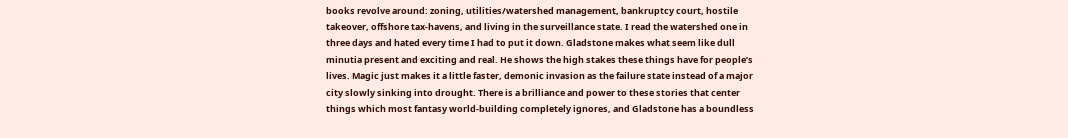books revolve around: zoning, utilities/watershed management, bankruptcy court, hostile takeover, offshore tax-havens, and living in the surveillance state. I read the watershed one in three days and hated every time I had to put it down. Gladstone makes what seem like dull minutia present and exciting and real. He shows the high stakes these things have for people’s lives. Magic just makes it a little faster, demonic invasion as the failure state instead of a major city slowly sinking into drought. There is a brilliance and power to these stories that center things which most fantasy world-building completely ignores, and Gladstone has a boundless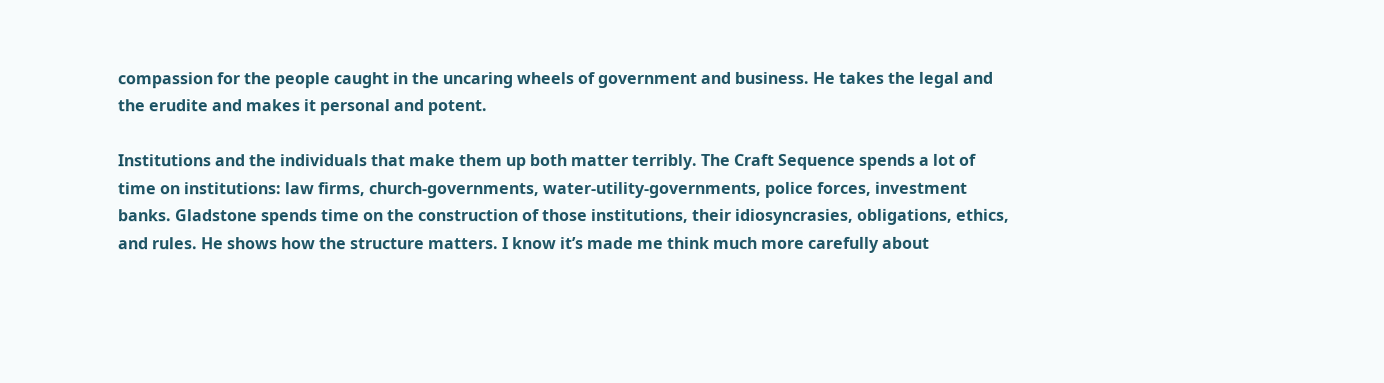compassion for the people caught in the uncaring wheels of government and business. He takes the legal and the erudite and makes it personal and potent.

Institutions and the individuals that make them up both matter terribly. The Craft Sequence spends a lot of time on institutions: law firms, church-governments, water-utility-governments, police forces, investment banks. Gladstone spends time on the construction of those institutions, their idiosyncrasies, obligations, ethics, and rules. He shows how the structure matters. I know it’s made me think much more carefully about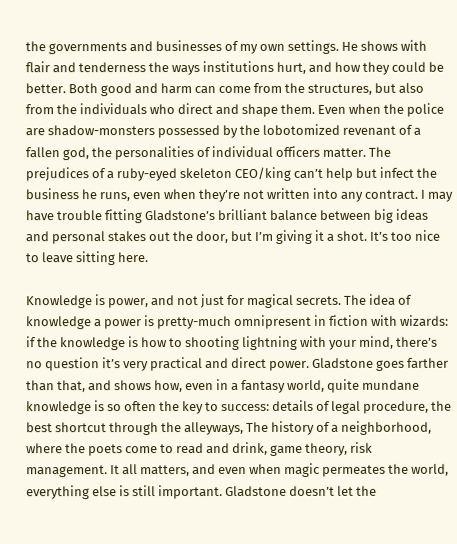the governments and businesses of my own settings. He shows with flair and tenderness the ways institutions hurt, and how they could be better. Both good and harm can come from the structures, but also from the individuals who direct and shape them. Even when the police are shadow-monsters possessed by the lobotomized revenant of a fallen god, the personalities of individual officers matter. The prejudices of a ruby-eyed skeleton CEO/king can’t help but infect the business he runs, even when they’re not written into any contract. I may have trouble fitting Gladstone’s brilliant balance between big ideas and personal stakes out the door, but I’m giving it a shot. It’s too nice to leave sitting here.

Knowledge is power, and not just for magical secrets. The idea of knowledge a power is pretty-much omnipresent in fiction with wizards: if the knowledge is how to shooting lightning with your mind, there’s no question it’s very practical and direct power. Gladstone goes farther than that, and shows how, even in a fantasy world, quite mundane knowledge is so often the key to success: details of legal procedure, the best shortcut through the alleyways, The history of a neighborhood, where the poets come to read and drink, game theory, risk management. It all matters, and even when magic permeates the world, everything else is still important. Gladstone doesn’t let the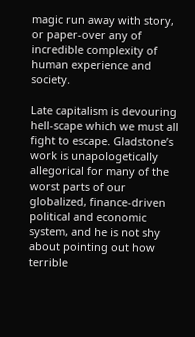magic run away with story, or paper-over any of incredible complexity of human experience and society.

Late capitalism is devouring hell-scape which we must all fight to escape. Gladstone’s work is unapologetically allegorical for many of the worst parts of our globalized, finance-driven political and economic system, and he is not shy about pointing out how terrible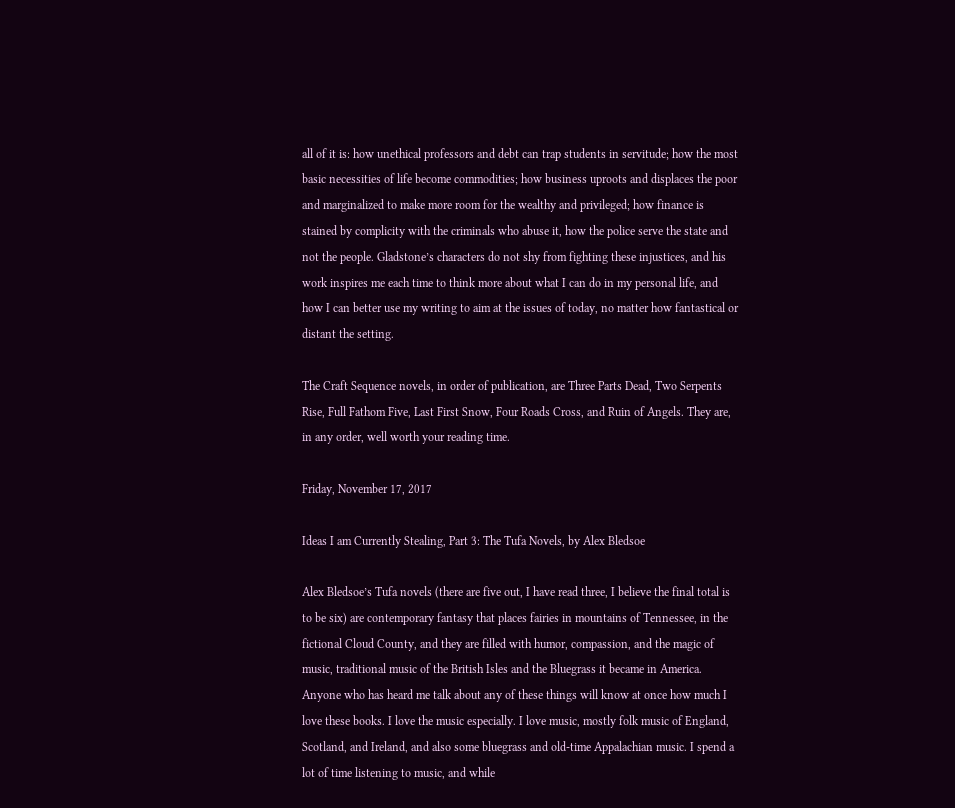all of it is: how unethical professors and debt can trap students in servitude; how the most basic necessities of life become commodities; how business uproots and displaces the poor and marginalized to make more room for the wealthy and privileged; how finance is stained by complicity with the criminals who abuse it, how the police serve the state and not the people. Gladstone’s characters do not shy from fighting these injustices, and his work inspires me each time to think more about what I can do in my personal life, and how I can better use my writing to aim at the issues of today, no matter how fantastical or distant the setting.

The Craft Sequence novels, in order of publication, are Three Parts Dead, Two Serpents Rise, Full Fathom Five, Last First Snow, Four Roads Cross, and Ruin of Angels. They are, in any order, well worth your reading time.

Friday, November 17, 2017

Ideas I am Currently Stealing, Part 3: The Tufa Novels, by Alex Bledsoe

Alex Bledsoe’s Tufa novels (there are five out, I have read three, I believe the final total is to be six) are contemporary fantasy that places fairies in mountains of Tennessee, in the fictional Cloud County, and they are filled with humor, compassion, and the magic of music, traditional music of the British Isles and the Bluegrass it became in America. Anyone who has heard me talk about any of these things will know at once how much I love these books. I love the music especially. I love music, mostly folk music of England, Scotland, and Ireland, and also some bluegrass and old-time Appalachian music. I spend a lot of time listening to music, and while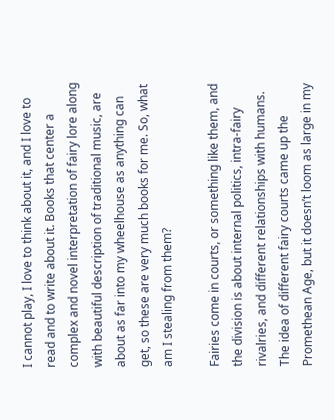I cannot play, I love to think about it, and I love to read and to write about it. Books that center a complex and novel interpretation of fairy lore along with beautiful description of traditional music, are about as far into my wheelhouse as anything can get, so these are very much books for me. So, what am I stealing from them?

Fairies come in courts, or something like them, and the division is about internal politics, intra-fairy rivalries, and different relationships with humans. The idea of different fairy courts came up the Promethean Age, but it doesn’t loom as large in my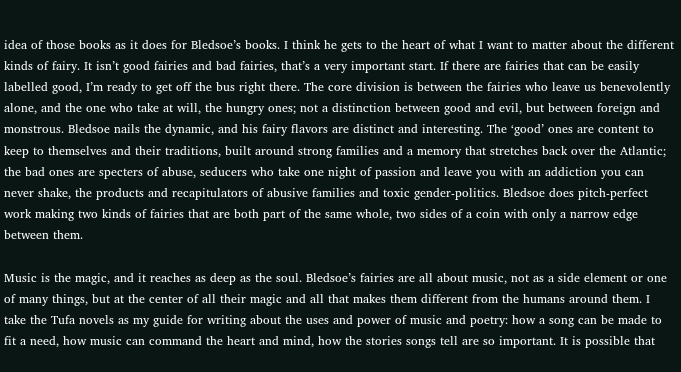idea of those books as it does for Bledsoe’s books. I think he gets to the heart of what I want to matter about the different kinds of fairy. It isn’t good fairies and bad fairies, that’s a very important start. If there are fairies that can be easily labelled good, I’m ready to get off the bus right there. The core division is between the fairies who leave us benevolently alone, and the one who take at will, the hungry ones; not a distinction between good and evil, but between foreign and monstrous. Bledsoe nails the dynamic, and his fairy flavors are distinct and interesting. The ‘good’ ones are content to keep to themselves and their traditions, built around strong families and a memory that stretches back over the Atlantic; the bad ones are specters of abuse, seducers who take one night of passion and leave you with an addiction you can never shake, the products and recapitulators of abusive families and toxic gender-politics. Bledsoe does pitch-perfect work making two kinds of fairies that are both part of the same whole, two sides of a coin with only a narrow edge between them.

Music is the magic, and it reaches as deep as the soul. Bledsoe’s fairies are all about music, not as a side element or one of many things, but at the center of all their magic and all that makes them different from the humans around them. I take the Tufa novels as my guide for writing about the uses and power of music and poetry: how a song can be made to fit a need, how music can command the heart and mind, how the stories songs tell are so important. It is possible that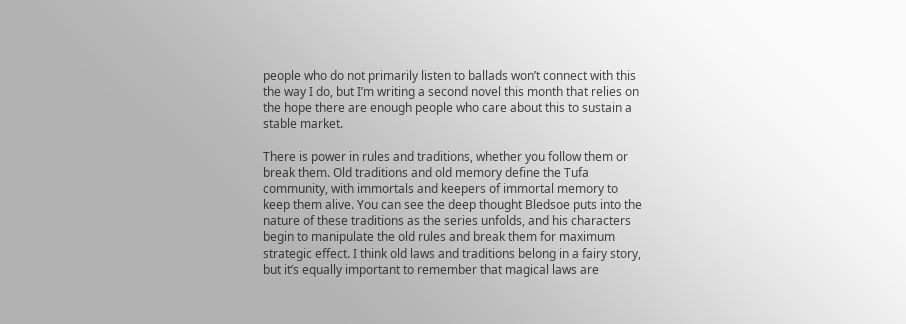people who do not primarily listen to ballads won’t connect with this the way I do, but I’m writing a second novel this month that relies on the hope there are enough people who care about this to sustain a stable market.

There is power in rules and traditions, whether you follow them or break them. Old traditions and old memory define the Tufa community, with immortals and keepers of immortal memory to keep them alive. You can see the deep thought Bledsoe puts into the nature of these traditions as the series unfolds, and his characters begin to manipulate the old rules and break them for maximum strategic effect. I think old laws and traditions belong in a fairy story, but it’s equally important to remember that magical laws are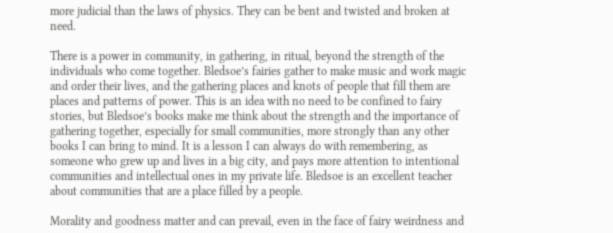more judicial than the laws of physics. They can be bent and twisted and broken at need.

There is a power in community, in gathering, in ritual, beyond the strength of the individuals who come together. Bledsoe’s fairies gather to make music and work magic and order their lives, and the gathering places and knots of people that fill them are places and patterns of power. This is an idea with no need to be confined to fairy stories, but Bledsoe’s books make me think about the strength and the importance of gathering together, especially for small communities, more strongly than any other books I can bring to mind. It is a lesson I can always do with remembering, as someone who grew up and lives in a big city, and pays more attention to intentional communities and intellectual ones in my private life. Bledsoe is an excellent teacher about communities that are a place filled by a people.

Morality and goodness matter and can prevail, even in the face of fairy weirdness and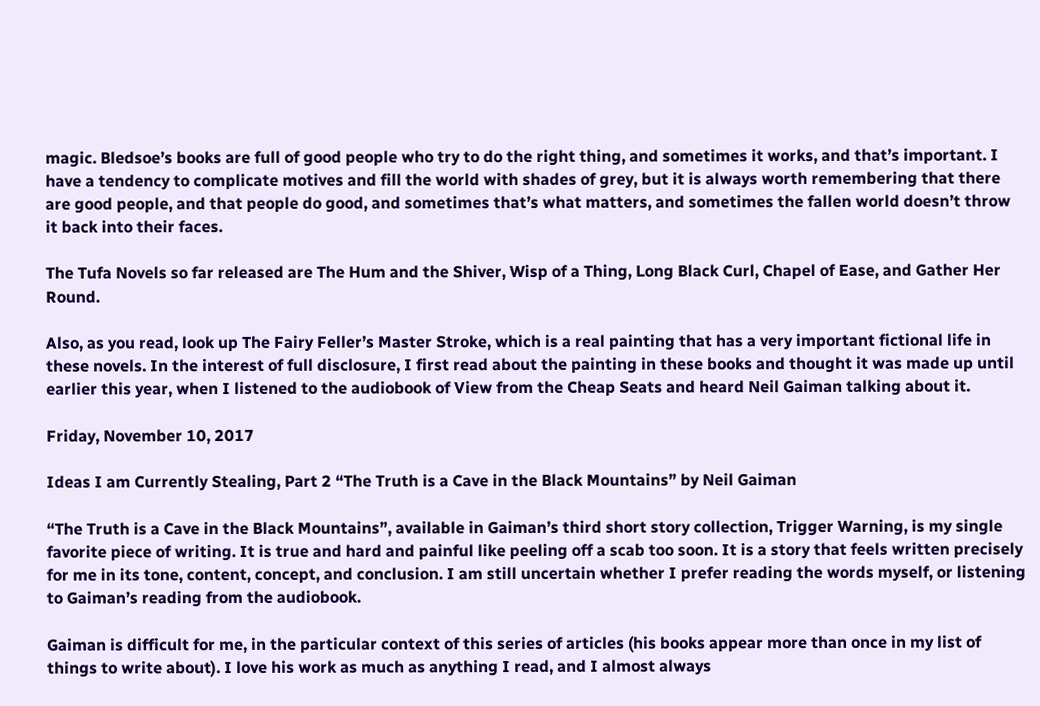magic. Bledsoe’s books are full of good people who try to do the right thing, and sometimes it works, and that’s important. I have a tendency to complicate motives and fill the world with shades of grey, but it is always worth remembering that there are good people, and that people do good, and sometimes that’s what matters, and sometimes the fallen world doesn’t throw it back into their faces.

The Tufa Novels so far released are The Hum and the Shiver, Wisp of a Thing, Long Black Curl, Chapel of Ease, and Gather Her Round.

Also, as you read, look up The Fairy Feller’s Master Stroke, which is a real painting that has a very important fictional life in these novels. In the interest of full disclosure, I first read about the painting in these books and thought it was made up until earlier this year, when I listened to the audiobook of View from the Cheap Seats and heard Neil Gaiman talking about it.

Friday, November 10, 2017

Ideas I am Currently Stealing, Part 2 “The Truth is a Cave in the Black Mountains” by Neil Gaiman

“The Truth is a Cave in the Black Mountains”, available in Gaiman’s third short story collection, Trigger Warning, is my single favorite piece of writing. It is true and hard and painful like peeling off a scab too soon. It is a story that feels written precisely for me in its tone, content, concept, and conclusion. I am still uncertain whether I prefer reading the words myself, or listening to Gaiman’s reading from the audiobook.

Gaiman is difficult for me, in the particular context of this series of articles (his books appear more than once in my list of things to write about). I love his work as much as anything I read, and I almost always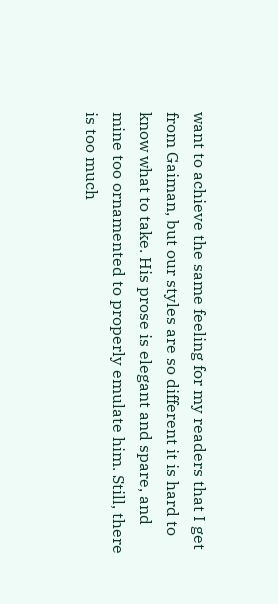want to achieve the same feeling for my readers that I get from Gaiman, but our styles are so different it is hard to know what to take. His prose is elegant and spare, and mine too ornamented to properly emulate him. Still, there is too much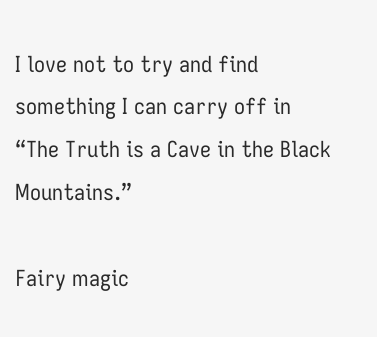I love not to try and find something I can carry off in “The Truth is a Cave in the Black Mountains.”

Fairy magic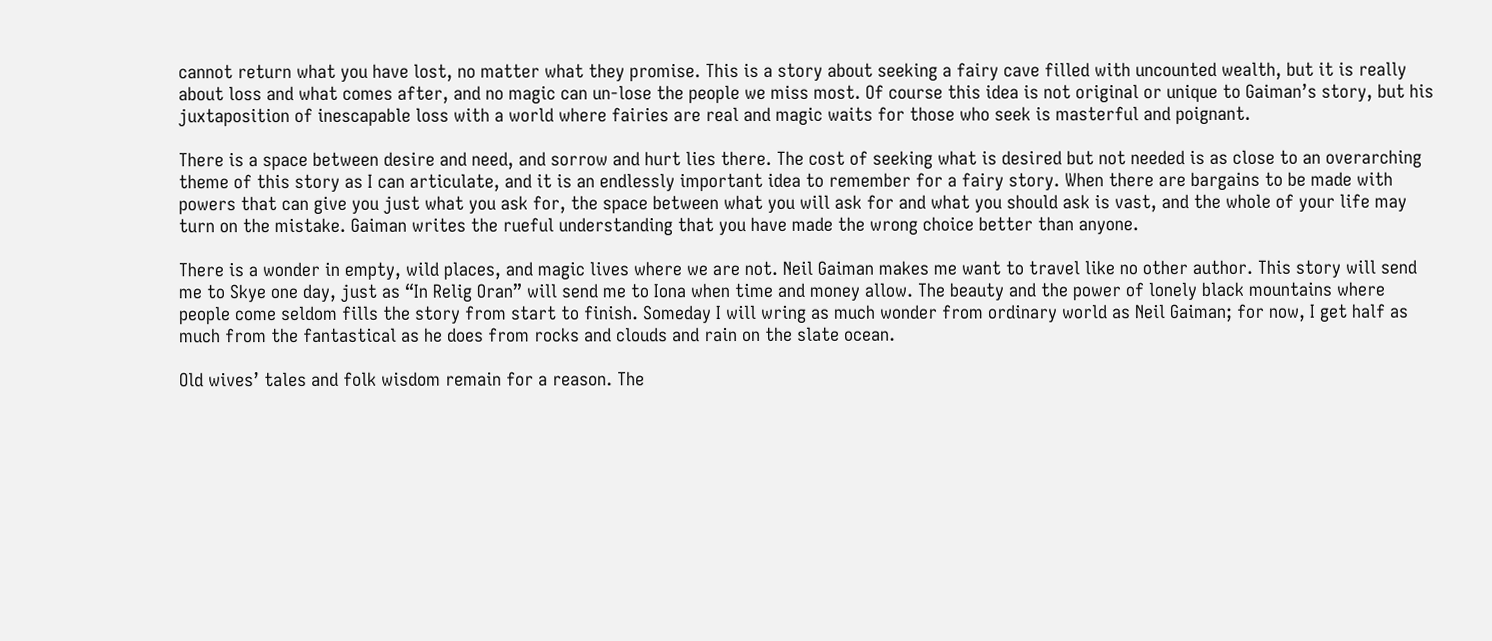cannot return what you have lost, no matter what they promise. This is a story about seeking a fairy cave filled with uncounted wealth, but it is really about loss and what comes after, and no magic can un-lose the people we miss most. Of course this idea is not original or unique to Gaiman’s story, but his juxtaposition of inescapable loss with a world where fairies are real and magic waits for those who seek is masterful and poignant.

There is a space between desire and need, and sorrow and hurt lies there. The cost of seeking what is desired but not needed is as close to an overarching theme of this story as I can articulate, and it is an endlessly important idea to remember for a fairy story. When there are bargains to be made with powers that can give you just what you ask for, the space between what you will ask for and what you should ask is vast, and the whole of your life may turn on the mistake. Gaiman writes the rueful understanding that you have made the wrong choice better than anyone.

There is a wonder in empty, wild places, and magic lives where we are not. Neil Gaiman makes me want to travel like no other author. This story will send me to Skye one day, just as “In Relig Oran” will send me to Iona when time and money allow. The beauty and the power of lonely black mountains where people come seldom fills the story from start to finish. Someday I will wring as much wonder from ordinary world as Neil Gaiman; for now, I get half as much from the fantastical as he does from rocks and clouds and rain on the slate ocean.

Old wives’ tales and folk wisdom remain for a reason. The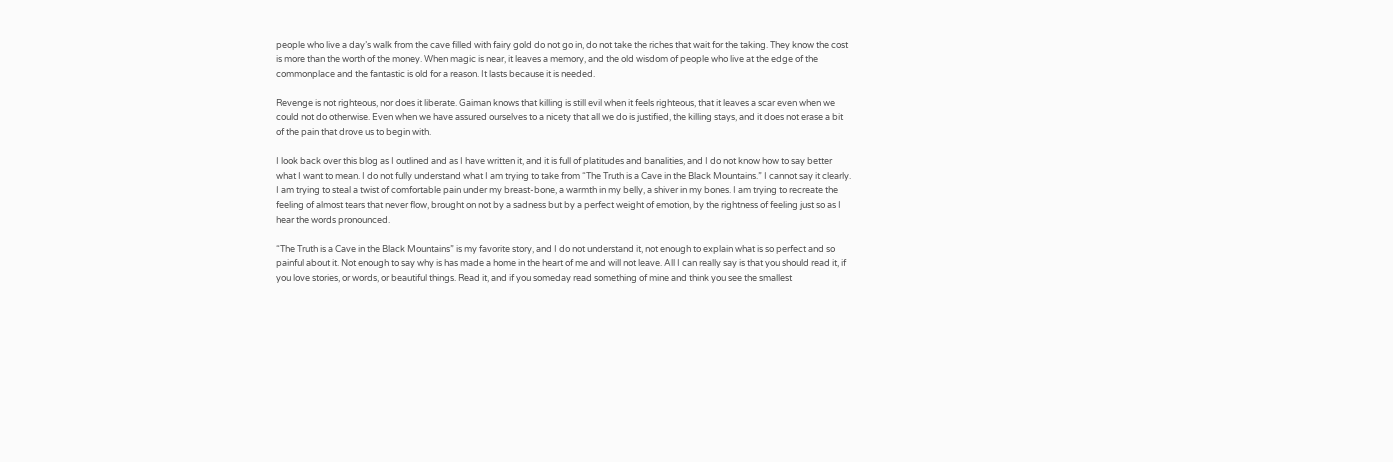people who live a day’s walk from the cave filled with fairy gold do not go in, do not take the riches that wait for the taking. They know the cost is more than the worth of the money. When magic is near, it leaves a memory, and the old wisdom of people who live at the edge of the commonplace and the fantastic is old for a reason. It lasts because it is needed.

Revenge is not righteous, nor does it liberate. Gaiman knows that killing is still evil when it feels righteous, that it leaves a scar even when we could not do otherwise. Even when we have assured ourselves to a nicety that all we do is justified, the killing stays, and it does not erase a bit of the pain that drove us to begin with.

I look back over this blog as I outlined and as I have written it, and it is full of platitudes and banalities, and I do not know how to say better what I want to mean. I do not fully understand what I am trying to take from “The Truth is a Cave in the Black Mountains.” I cannot say it clearly. I am trying to steal a twist of comfortable pain under my breast-bone, a warmth in my belly, a shiver in my bones. I am trying to recreate the feeling of almost tears that never flow, brought on not by a sadness but by a perfect weight of emotion, by the rightness of feeling just so as I hear the words pronounced.

“The Truth is a Cave in the Black Mountains” is my favorite story, and I do not understand it, not enough to explain what is so perfect and so painful about it. Not enough to say why is has made a home in the heart of me and will not leave. All I can really say is that you should read it, if you love stories, or words, or beautiful things. Read it, and if you someday read something of mine and think you see the smallest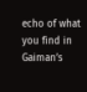echo of what you find in Gaiman’s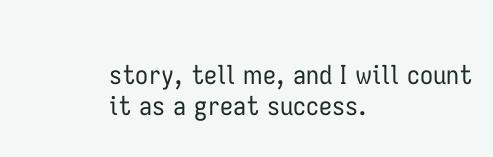story, tell me, and I will count it as a great success.